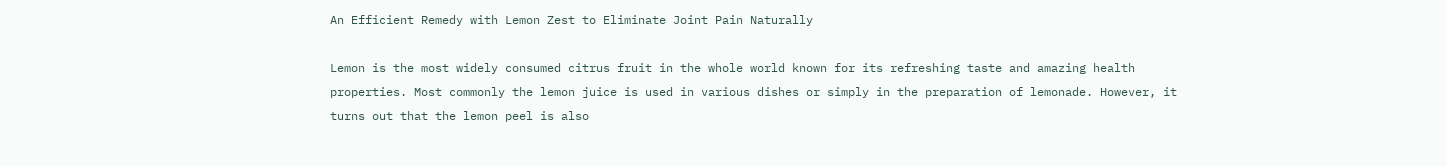An Efficient Remedy with Lemon Zest to Eliminate Joint Pain Naturally

Lemon is the most widely consumed citrus fruit in the whole world known for its refreshing taste and amazing health properties. Most commonly the lemon juice is used in various dishes or simply in the preparation of lemonade. However, it turns out that the lemon peel is also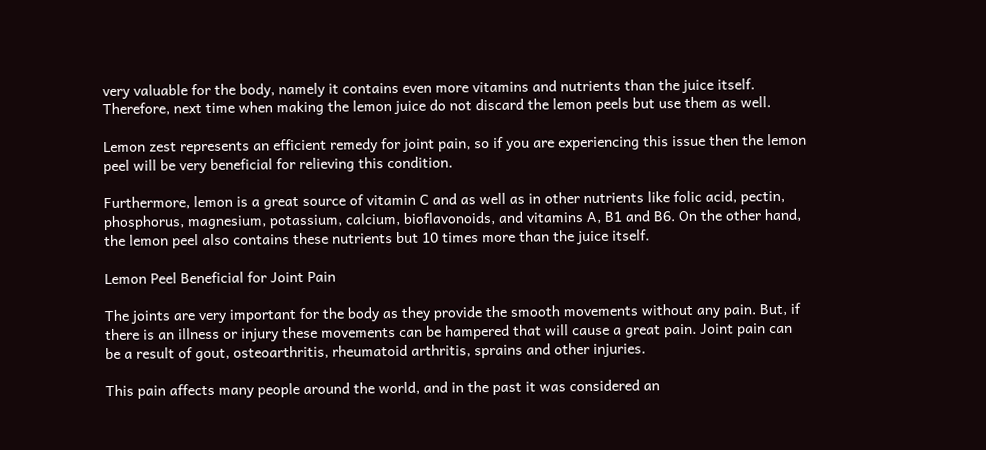very valuable for the body, namely it contains even more vitamins and nutrients than the juice itself. Therefore, next time when making the lemon juice do not discard the lemon peels but use them as well.

Lemon zest represents an efficient remedy for joint pain, so if you are experiencing this issue then the lemon peel will be very beneficial for relieving this condition.

Furthermore, lemon is a great source of vitamin C and as well as in other nutrients like folic acid, pectin, phosphorus, magnesium, potassium, calcium, bioflavonoids, and vitamins A, B1 and B6. On the other hand, the lemon peel also contains these nutrients but 10 times more than the juice itself.

Lemon Peel Beneficial for Joint Pain

The joints are very important for the body as they provide the smooth movements without any pain. But, if there is an illness or injury these movements can be hampered that will cause a great pain. Joint pain can be a result of gout, osteoarthritis, rheumatoid arthritis, sprains and other injuries.

This pain affects many people around the world, and in the past it was considered an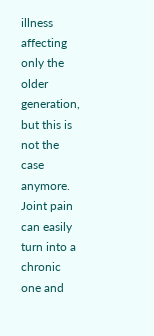illness affecting only the older generation, but this is not the case anymore. Joint pain can easily turn into a chronic one and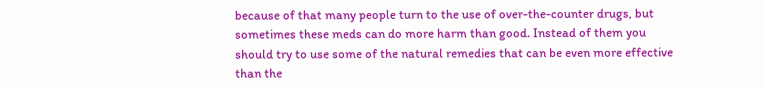because of that many people turn to the use of over-the-counter drugs, but sometimes these meds can do more harm than good. Instead of them you should try to use some of the natural remedies that can be even more effective than the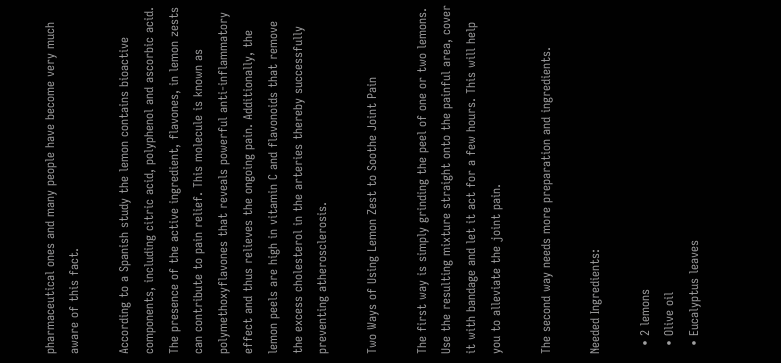pharmaceutical ones and many people have become very much aware of this fact.

According to a Spanish study the lemon contains bioactive components, including citric acid, polyphenol and ascorbic acid. The presence of the active ingredient, flavones, in lemon zests can contribute to pain relief. This molecule is known as polymethoxyflavones that reveals powerful anti-inflammatory effect and thus relieves the ongoing pain. Additionally, the lemon peels are high in vitamin C and flavonoids that remove the excess cholesterol in the arteries thereby successfully preventing atherosclerosis.

Two Ways of Using Lemon Zest to Soothe Joint Pain

The first way is simply grinding the peel of one or two lemons. Use the resulting mixture straight onto the painful area, cover it with bandage and let it act for a few hours. This will help you to alleviate the joint pain.

The second way needs more preparation and ingredients.

Needed Ingredients:

  • 2 lemons
  • Olive oil
  • Eucalyptus leaves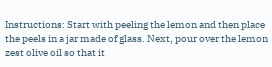Instructions: Start with peeling the lemon and then place the peels in a jar made of glass. Next, pour over the lemon zest olive oil so that it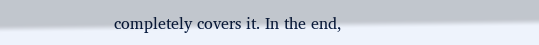completely covers it. In the end,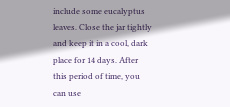include some eucalyptus leaves. Close the jar tightly and keep it in a cool, dark place for 14 days. After this period of time, you can use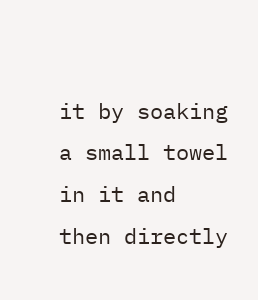it by soaking a small towel in it and then directly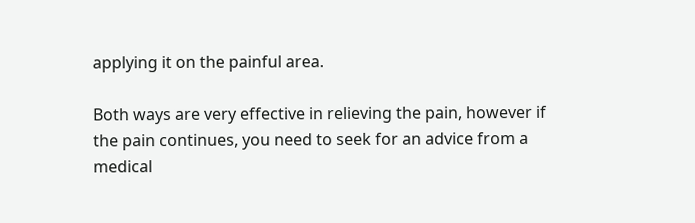applying it on the painful area.

Both ways are very effective in relieving the pain, however if the pain continues, you need to seek for an advice from a medical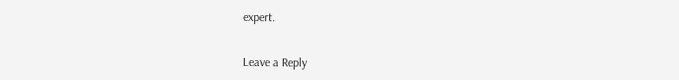expert.


Leave a Reply